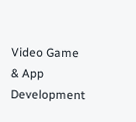Video Game & App Development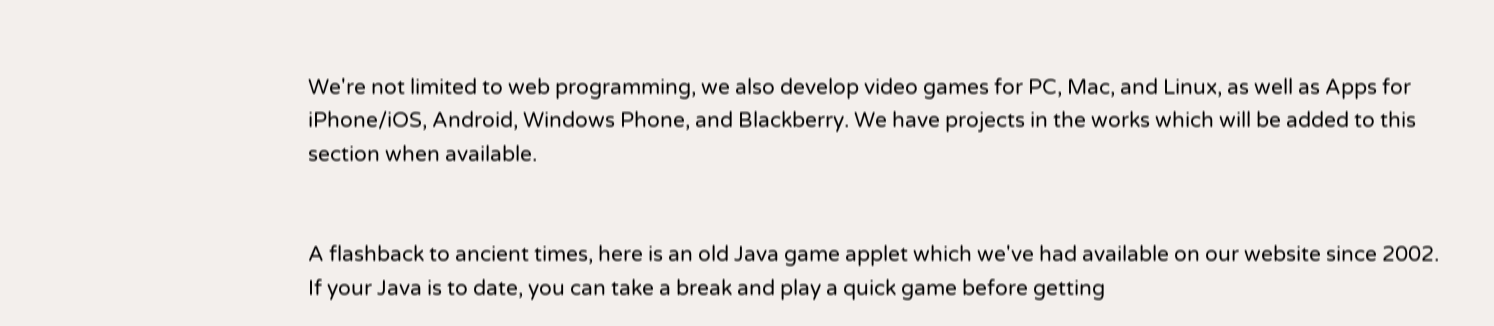We're not limited to web programming, we also develop video games for PC, Mac, and Linux, as well as Apps for iPhone/iOS, Android, Windows Phone, and Blackberry. We have projects in the works which will be added to this section when available.


A flashback to ancient times, here is an old Java game applet which we've had available on our website since 2002. If your Java is to date, you can take a break and play a quick game before getting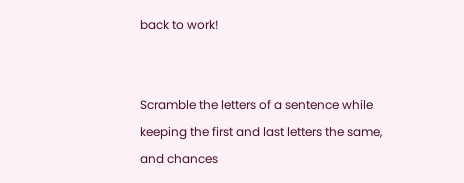back to work!


Scramble the letters of a sentence while keeping the first and last letters the same, and chances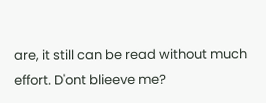are, it still can be read without much effort. D'ont blieeve me?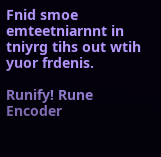Fnid smoe emteetniarnnt in tniyrg tihs out wtih yuor frdenis.

Runify! Rune Encoder